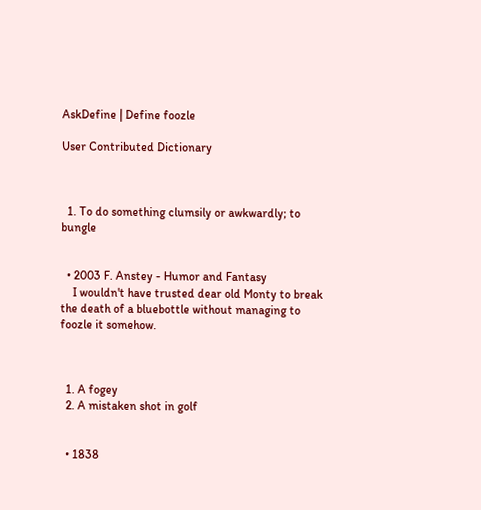AskDefine | Define foozle

User Contributed Dictionary



  1. To do something clumsily or awkwardly; to bungle


  • 2003 F. Anstey - Humor and Fantasy
    I wouldn't have trusted dear old Monty to break the death of a bluebottle without managing to foozle it somehow.



  1. A fogey
  2. A mistaken shot in golf


  • 1838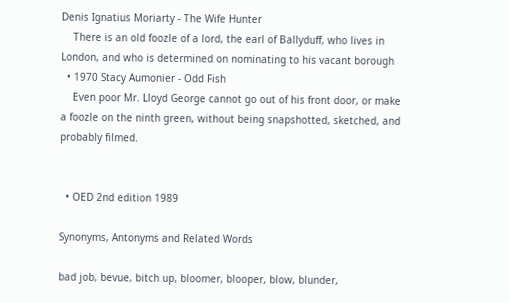Denis Ignatius Moriarty - The Wife Hunter
    There is an old foozle of a lord, the earl of Ballyduff, who lives in London, and who is determined on nominating to his vacant borough
  • 1970 Stacy Aumonier - Odd Fish
    Even poor Mr. Lloyd George cannot go out of his front door, or make a foozle on the ninth green, without being snapshotted, sketched, and probably filmed.


  • OED 2nd edition 1989

Synonyms, Antonyms and Related Words

bad job, bevue, bitch up, bloomer, blooper, blow, blunder,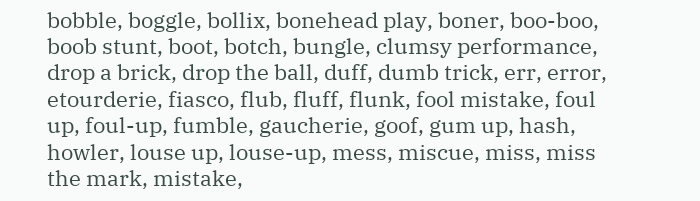bobble, boggle, bollix, bonehead play, boner, boo-boo, boob stunt, boot, botch, bungle, clumsy performance, drop a brick, drop the ball, duff, dumb trick, err, error, etourderie, fiasco, flub, fluff, flunk, fool mistake, foul up, foul-up, fumble, gaucherie, goof, gum up, hash, howler, louse up, louse-up, mess, miscue, miss, miss the mark, mistake,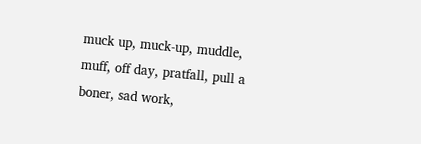muck up, muck-up, muddle, muff, off day, pratfall, pull a boner, sad work,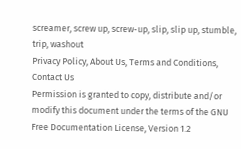screamer, screw up, screw-up, slip, slip up, stumble, trip, washout
Privacy Policy, About Us, Terms and Conditions, Contact Us
Permission is granted to copy, distribute and/or modify this document under the terms of the GNU Free Documentation License, Version 1.2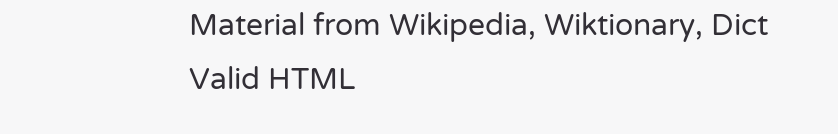Material from Wikipedia, Wiktionary, Dict
Valid HTML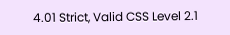4.01 Strict, Valid CSS Level 2.1